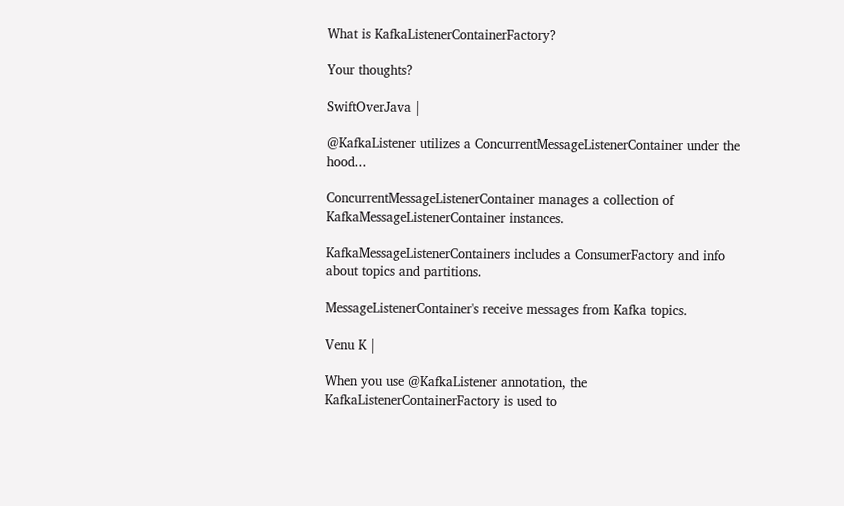What is KafkaListenerContainerFactory?

Your thoughts?

SwiftOverJava |

@KafkaListener utilizes a ConcurrentMessageListenerContainer under the hood...

ConcurrentMessageListenerContainer manages a collection of KafkaMessageListenerContainer instances.

KafkaMessageListenerContainers includes a ConsumerFactory and info about topics and partitions.

MessageListenerContainer's receive messages from Kafka topics.

Venu K |

When you use @KafkaListener annotation, the KafkaListenerContainerFactory is used to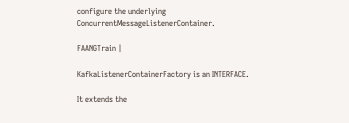configure the underlying ConcurrentMessageListenerContainer.

FAANGTrain |

KafkaListenerContainerFactory is an INTERFACE.

It extends the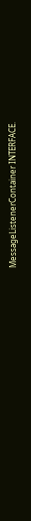MessageListenerContainer INTERFACE.